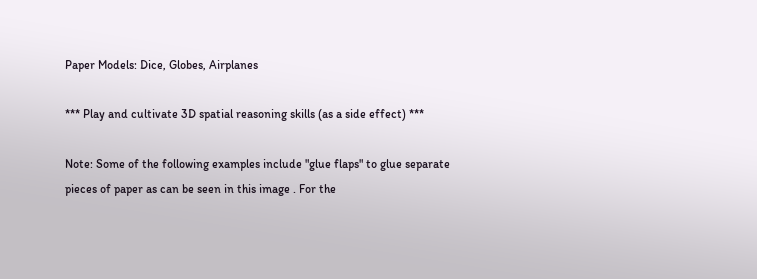Paper Models: Dice, Globes, Airplanes

*** Play and cultivate 3D spatial reasoning skills (as a side effect) ***

Note: Some of the following examples include "glue flaps" to glue separate pieces of paper as can be seen in this image . For the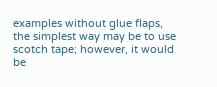examples without glue flaps, the simplest way may be to use scotch tape; however, it would be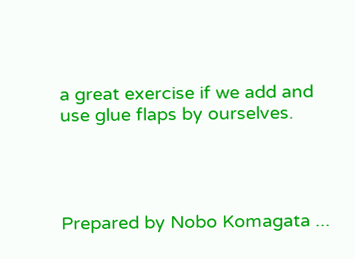a great exercise if we add and use glue flaps by ourselves.




Prepared by Nobo Komagata ...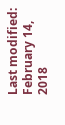Last modified: February 14, 2018